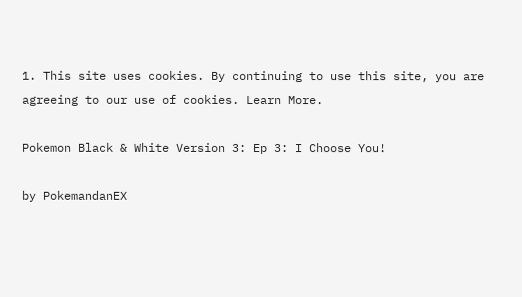1. This site uses cookies. By continuing to use this site, you are agreeing to our use of cookies. Learn More.

Pokemon Black & White Version 3: Ep 3: I Choose You!

by PokemandanEX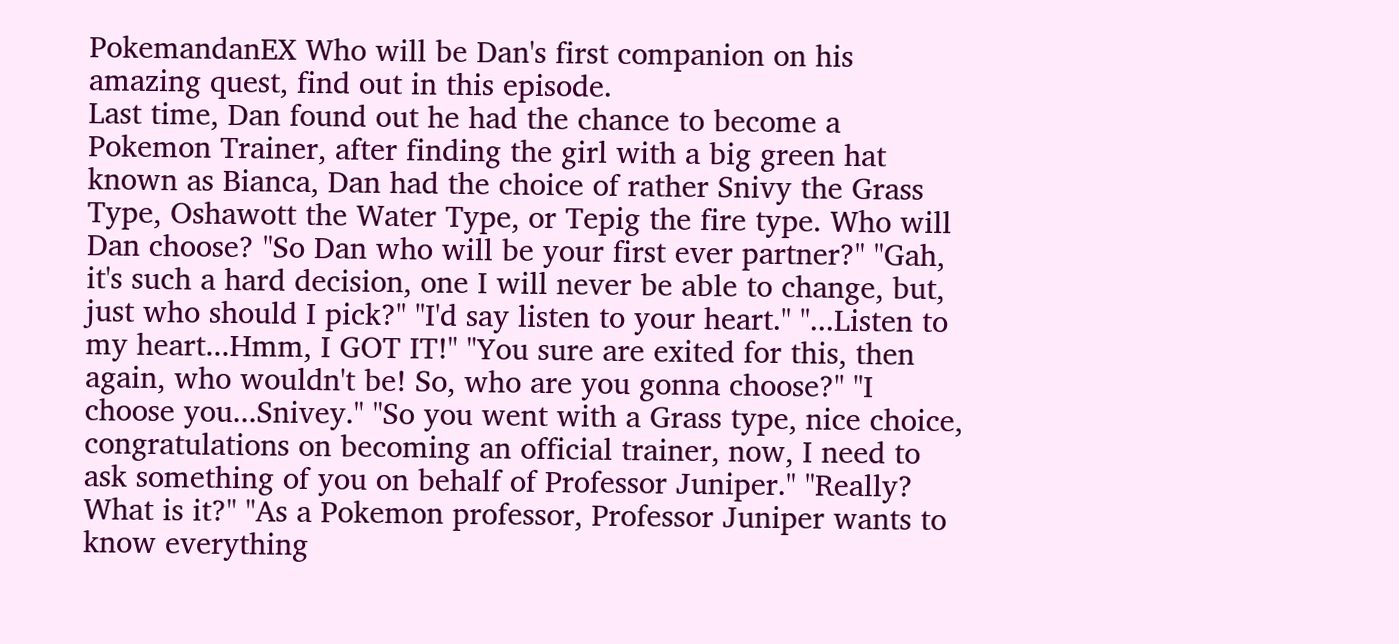PokemandanEX Who will be Dan's first companion on his amazing quest, find out in this episode.
Last time, Dan found out he had the chance to become a Pokemon Trainer, after finding the girl with a big green hat known as Bianca, Dan had the choice of rather Snivy the Grass Type, Oshawott the Water Type, or Tepig the fire type. Who will Dan choose? "So Dan who will be your first ever partner?" "Gah, it's such a hard decision, one I will never be able to change, but, just who should I pick?" "I'd say listen to your heart." "...Listen to my heart...Hmm, I GOT IT!" "You sure are exited for this, then again, who wouldn't be! So, who are you gonna choose?" "I choose you...Snivey." "So you went with a Grass type, nice choice, congratulations on becoming an official trainer, now, I need to ask something of you on behalf of Professor Juniper." "Really? What is it?" "As a Pokemon professor, Professor Juniper wants to know everything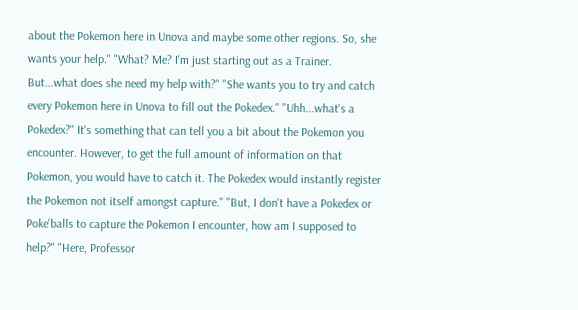about the Pokemon here in Unova and maybe some other regions. So, she wants your help." "What? Me? I'm just starting out as a Trainer. But...what does she need my help with?" "She wants you to try and catch every Pokemon here in Unova to fill out the Pokedex." "Uhh...what's a Pokedex?" It's something that can tell you a bit about the Pokemon you encounter. However, to get the full amount of information on that Pokemon, you would have to catch it. The Pokedex would instantly register the Pokemon not itself amongst capture." "But, I don't have a Pokedex or Poke'balls to capture the Pokemon I encounter, how am I supposed to help?" "Here, Professor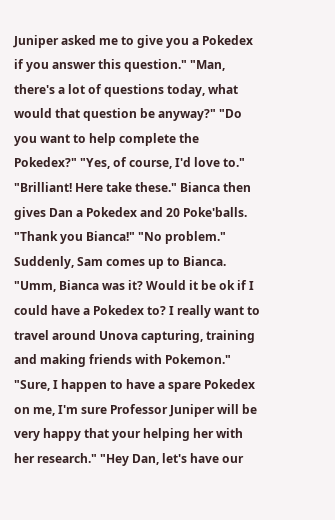Juniper asked me to give you a Pokedex if you answer this question." "Man, there's a lot of questions today, what would that question be anyway?" "Do you want to help complete the Pokedex?" "Yes, of course, I'd love to." "Brilliant! Here take these." Bianca then gives Dan a Pokedex and 20 Poke'balls. "Thank you Bianca!" "No problem." Suddenly, Sam comes up to Bianca. "Umm, Bianca was it? Would it be ok if I could have a Pokedex to? I really want to travel around Unova capturing, training and making friends with Pokemon." "Sure, I happen to have a spare Pokedex on me, I'm sure Professor Juniper will be very happy that your helping her with her research." "Hey Dan, let's have our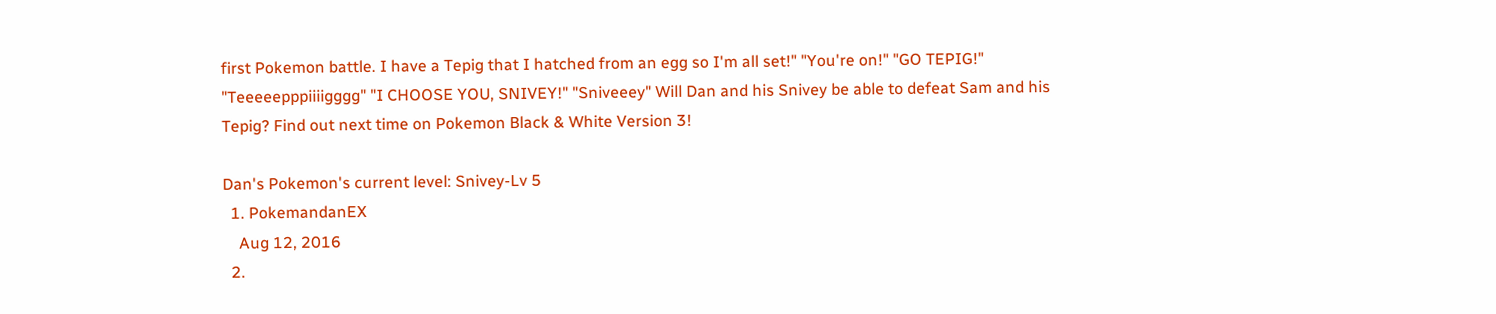first Pokemon battle. I have a Tepig that I hatched from an egg so I'm all set!" "You're on!" "GO TEPIG!" "Teeeeepppiiiigggg" "I CHOOSE YOU, SNIVEY!" "Sniveeey" Will Dan and his Snivey be able to defeat Sam and his Tepig? Find out next time on Pokemon Black & White Version 3!

Dan's Pokemon's current level: Snivey-Lv 5
  1. PokemandanEX
    Aug 12, 2016
  2.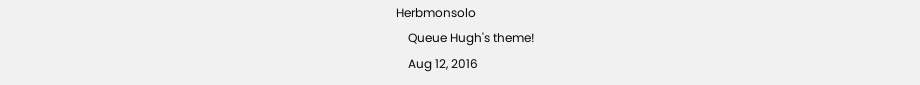Herbmonsolo
    Queue Hugh's theme!
    Aug 12, 2016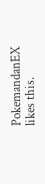PokemandanEX likes this.